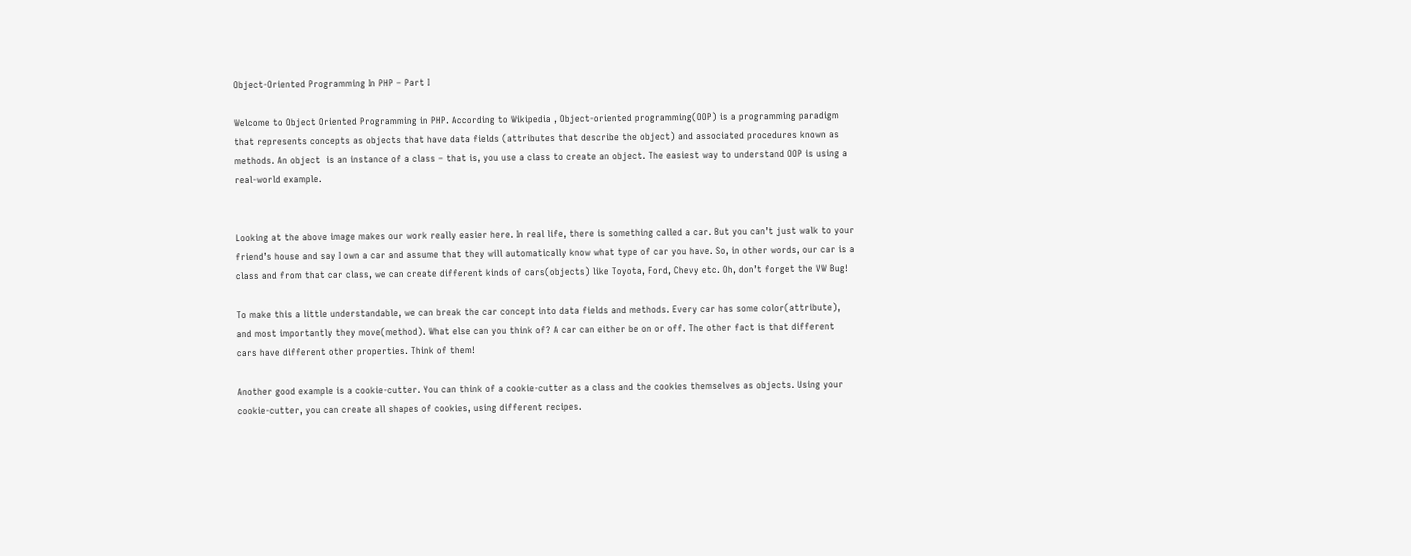Object-Oriented Programming In PHP – Part I

Welcome to Object Oriented Programming in PHP. According to Wikipedia , Object-oriented programming(OOP) is a programming paradigm that represents concepts as objects that have data fields (attributes that describe the object) and associated procedures known as methods. An object  is an instance of a class – that is, you use a class to create an object. The easiest way to understand OOP is using a real-world example.


Looking at the above image makes our work really easier here. In real life, there is something called a car. But you can’t just walk to your friend’s house and say I own a car and assume that they will automatically know what type of car you have. So, in other words, our car is a class and from that car class, we can create different kinds of cars(objects) like Toyota, Ford, Chevy etc. Oh, don’t forget the VW Bug!

To make this a little understandable, we can break the car concept into data fields and methods. Every car has some color(attribute), and most importantly they move(method). What else can you think of? A car can either be on or off. The other fact is that different cars have different other properties. Think of them!

Another good example is a cookie-cutter. You can think of a cookie-cutter as a class and the cookies themselves as objects. Using your cookie-cutter, you can create all shapes of cookies, using different recipes.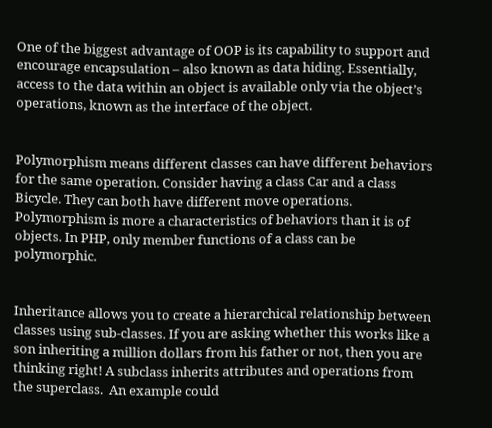One of the biggest advantage of OOP is its capability to support and encourage encapsulation – also known as data hiding. Essentially, access to the data within an object is available only via the object’s operations, known as the interface of the object.


Polymorphism means different classes can have different behaviors for the same operation. Consider having a class Car and a class Bicycle. They can both have different move operations. Polymorphism is more a characteristics of behaviors than it is of objects. In PHP, only member functions of a class can be polymorphic.


Inheritance allows you to create a hierarchical relationship between classes using sub-classes. If you are asking whether this works like a son inheriting a million dollars from his father or not, then you are thinking right! A subclass inherits attributes and operations from the superclass.  An example could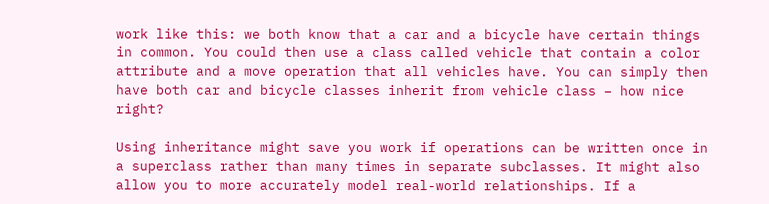work like this: we both know that a car and a bicycle have certain things in common. You could then use a class called vehicle that contain a color attribute and a move operation that all vehicles have. You can simply then have both car and bicycle classes inherit from vehicle class – how nice right?

Using inheritance might save you work if operations can be written once in a superclass rather than many times in separate subclasses. It might also allow you to more accurately model real-world relationships. If a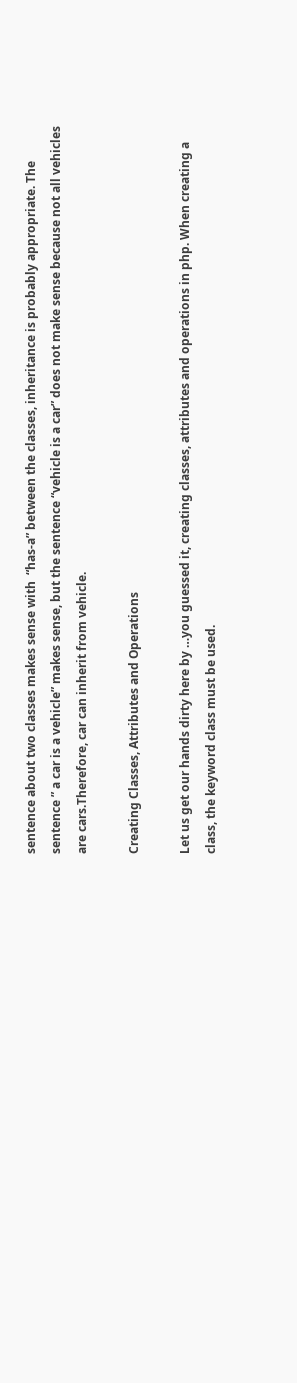sentence about two classes makes sense with  “has-a” between the classes, inheritance is probably appropriate. The sentence ” a car is a vehicle” makes sense, but the sentence “vehicle is a car” does not make sense because not all vehicles are cars.Therefore, car can inherit from vehicle.

Creating Classes, Attributes and Operations

Let us get our hands dirty here by …you guessed it, creating classes, attributes and operations in php. When creating a class, the keyword class must be used.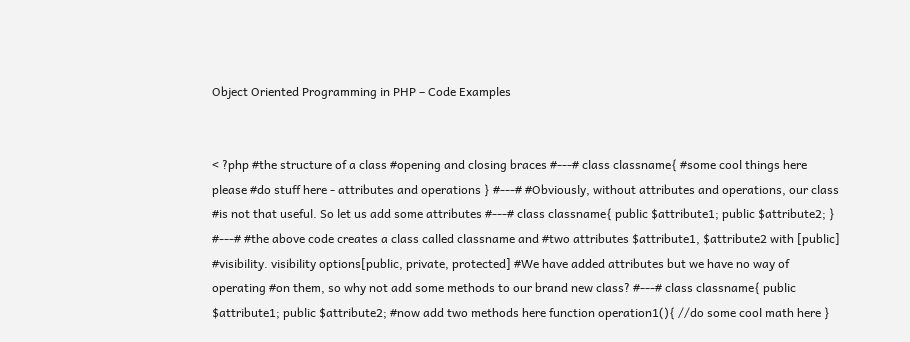Object Oriented Programming in PHP – Code Examples


< ?php #the structure of a class #opening and closing braces #---# class classname{ #some cool things here please #do stuff here - attributes and operations } #---# #Obviously, without attributes and operations, our class #is not that useful. So let us add some attributes #---# class classname{ public $attribute1; public $attribute2; } #---# #the above code creates a class called classname and #two attributes $attribute1, $attribute2 with [public] #visibility. visibility options[public, private, protected] #We have added attributes but we have no way of operating #on them, so why not add some methods to our brand new class? #---# class classname{ public $attribute1; public $attribute2; #now add two methods here function operation1(){ //do some cool math here }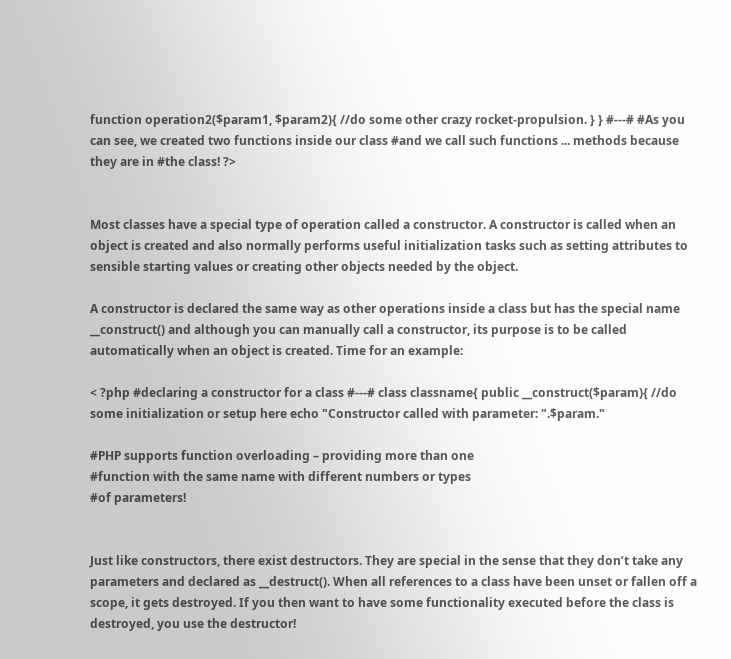function operation2($param1, $param2){ //do some other crazy rocket-propulsion. } } #---# #As you can see, we created two functions inside our class #and we call such functions ... methods because they are in #the class! ?>


Most classes have a special type of operation called a constructor. A constructor is called when an object is created and also normally performs useful initialization tasks such as setting attributes to sensible starting values or creating other objects needed by the object.

A constructor is declared the same way as other operations inside a class but has the special name __construct() and although you can manually call a constructor, its purpose is to be called automatically when an object is created. Time for an example:

< ?php #declaring a constructor for a class #---# class classname{ public __construct($param){ //do some initialization or setup here echo "Constructor called with parameter: ".$param."

#PHP supports function overloading – providing more than one
#function with the same name with different numbers or types
#of parameters!


Just like constructors, there exist destructors. They are special in the sense that they don’t take any parameters and declared as __destruct(). When all references to a class have been unset or fallen off a scope, it gets destroyed. If you then want to have some functionality executed before the class is destroyed, you use the destructor!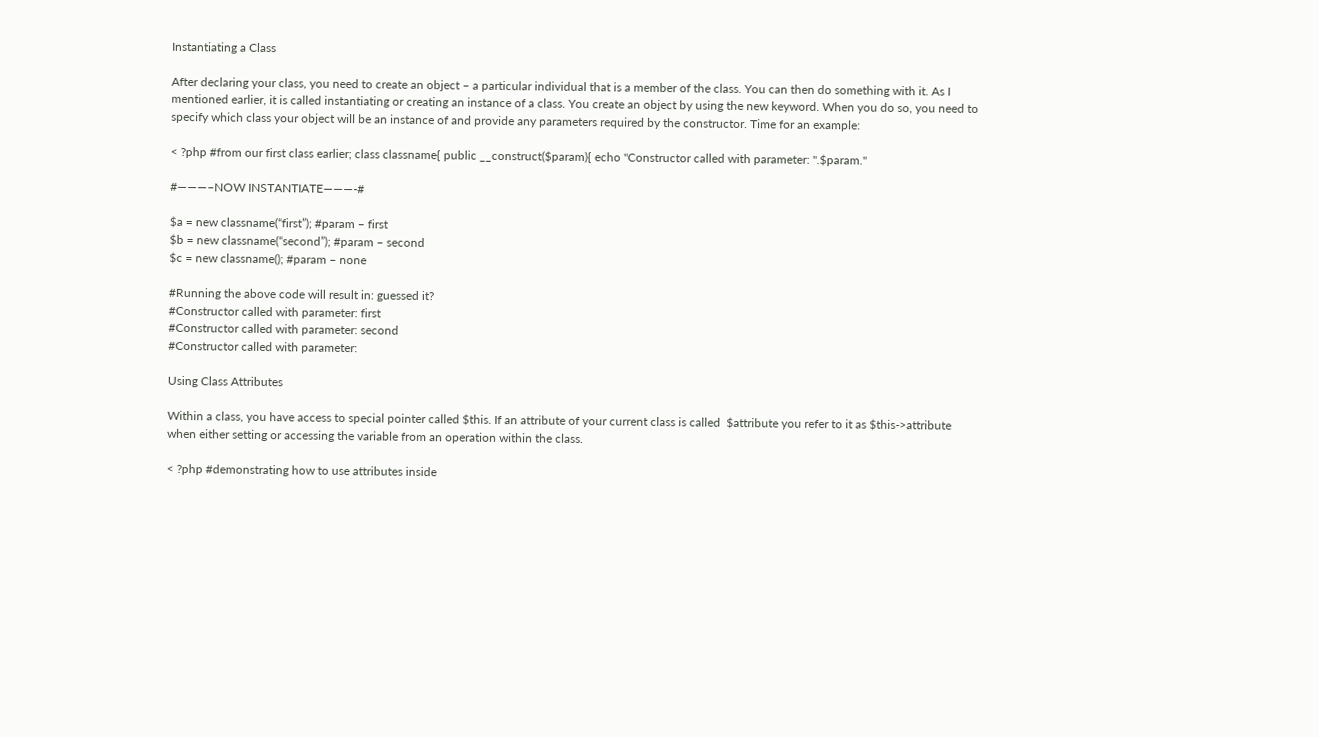Instantiating a Class

After declaring your class, you need to create an object – a particular individual that is a member of the class. You can then do something with it. As I mentioned earlier, it is called instantiating or creating an instance of a class. You create an object by using the new keyword. When you do so, you need to specify which class your object will be an instance of and provide any parameters required by the constructor. Time for an example:

< ?php #from our first class earlier; class classname{ public __construct($param){ echo "Constructor called with parameter: ".$param."

#———–NOW INSTANTIATE———-#

$a = new classname(“first”); #param – first
$b = new classname(“second”); #param – second
$c = new classname(); #param – none

#Running the above code will result in: guessed it?
#Constructor called with parameter: first
#Constructor called with parameter: second
#Constructor called with parameter:

Using Class Attributes

Within a class, you have access to special pointer called $this. If an attribute of your current class is called  $attribute you refer to it as $this->attribute when either setting or accessing the variable from an operation within the class.

< ?php #demonstrating how to use attributes inside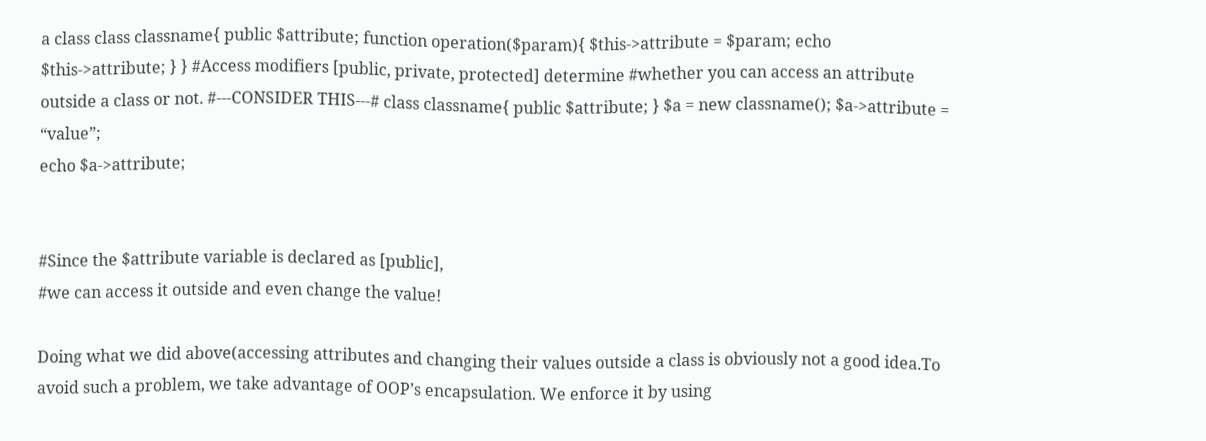a class class classname{ public $attribute; function operation($param){ $this->attribute = $param; echo $this->attribute; } } #Access modifiers [public, private, protected] determine #whether you can access an attribute outside a class or not. #---CONSIDER THIS---# class classname{ public $attribute; } $a = new classname(); $a->attribute = “value”;
echo $a->attribute;


#Since the $attribute variable is declared as [public],
#we can access it outside and even change the value!

Doing what we did above(accessing attributes and changing their values outside a class is obviously not a good idea.To avoid such a problem, we take advantage of OOP’s encapsulation. We enforce it by using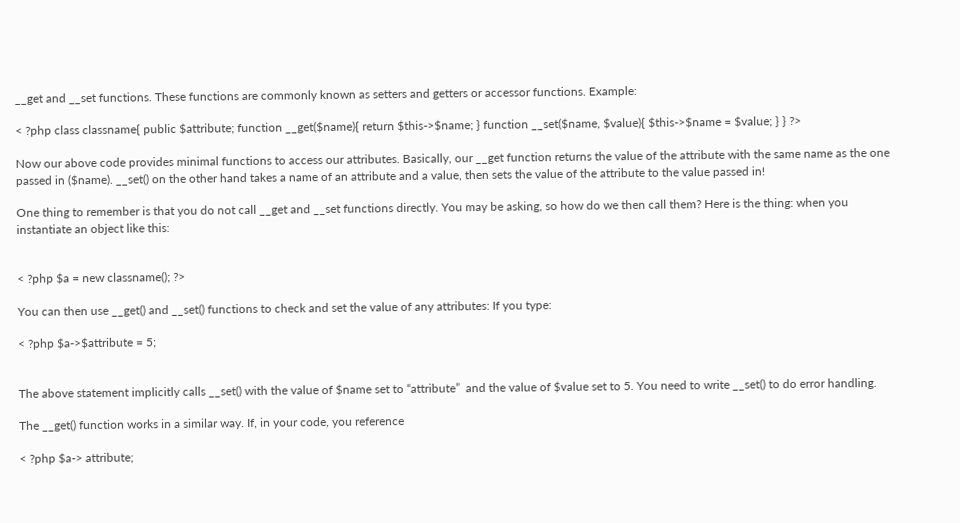__get and __set functions. These functions are commonly known as setters and getters or accessor functions. Example:

< ?php class classname{ public $attribute; function __get($name){ return $this->$name; } function __set($name, $value){ $this->$name = $value; } } ?>

Now our above code provides minimal functions to access our attributes. Basically, our __get function returns the value of the attribute with the same name as the one passed in ($name). __set() on the other hand takes a name of an attribute and a value, then sets the value of the attribute to the value passed in!

One thing to remember is that you do not call __get and __set functions directly. You may be asking, so how do we then call them? Here is the thing: when you instantiate an object like this:


< ?php $a = new classname(); ?>

You can then use __get() and __set() functions to check and set the value of any attributes: If you type:

< ?php $a->$attribute = 5;


The above statement implicitly calls __set() with the value of $name set to “attribute”  and the value of $value set to 5. You need to write __set() to do error handling.

The __get() function works in a similar way. If, in your code, you reference

< ?php $a-> attribute;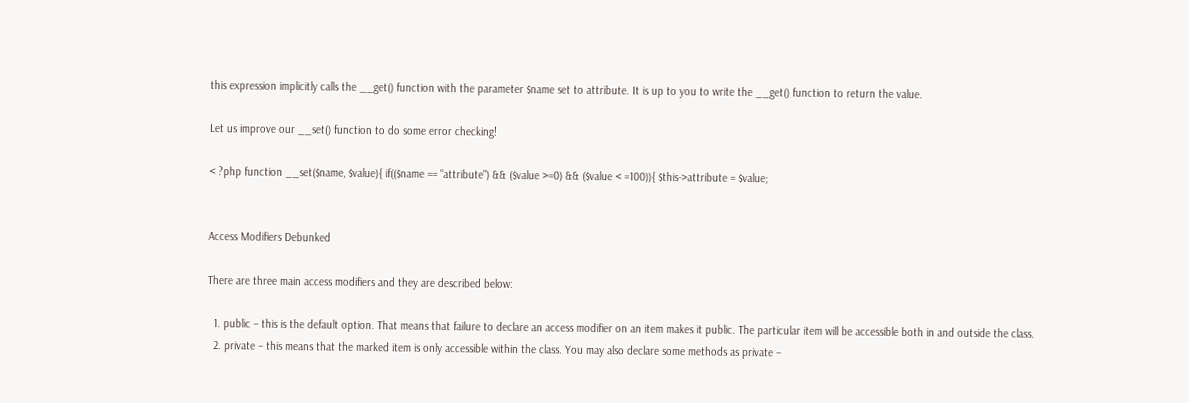this expression implicitly calls the __get() function with the parameter $name set to attribute. It is up to you to write the __get() function to return the value.

Let us improve our __set() function to do some error checking!

< ?php function __set($name, $value){ if(($name == "attribute") && ($value >=0) && ($value < =100)){ $this->attribute = $value;


Access Modifiers Debunked

There are three main access modifiers and they are described below:

  1. public – this is the default option. That means that failure to declare an access modifier on an item makes it public. The particular item will be accessible both in and outside the class.
  2. private – this means that the marked item is only accessible within the class. You may also declare some methods as private –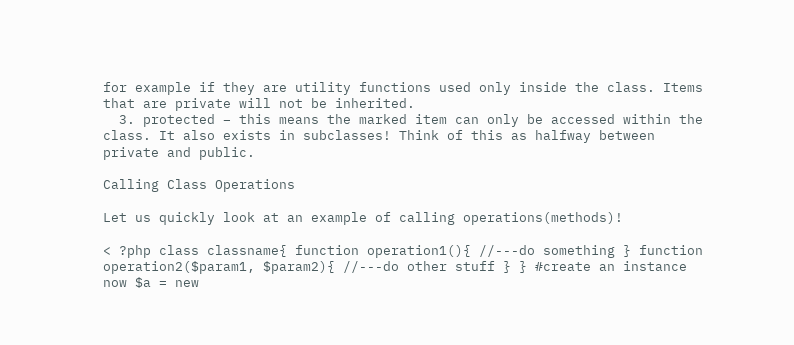for example if they are utility functions used only inside the class. Items that are private will not be inherited.
  3. protected – this means the marked item can only be accessed within the class. It also exists in subclasses! Think of this as halfway between private and public.

Calling Class Operations

Let us quickly look at an example of calling operations(methods)!

< ?php class classname{ function operation1(){ //---do something } function operation2($param1, $param2){ //---do other stuff } } #create an instance now $a = new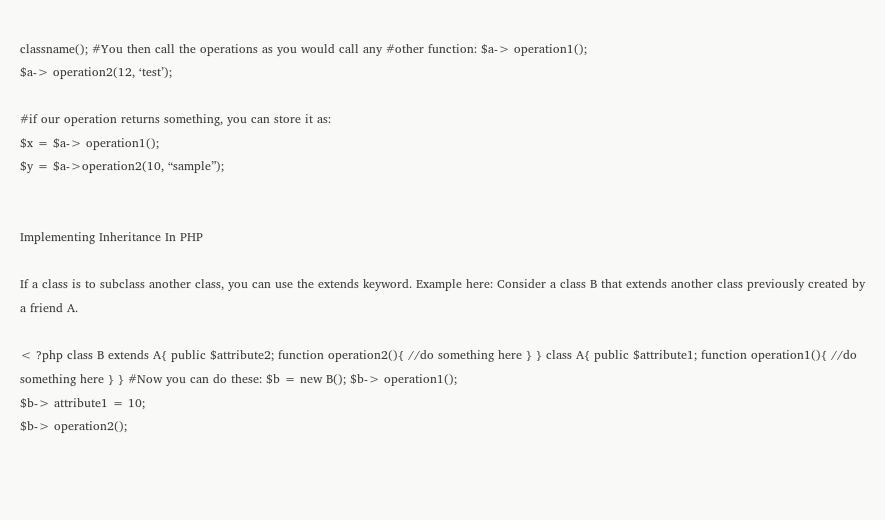classname(); #You then call the operations as you would call any #other function: $a-> operation1();
$a-> operation2(12, ‘test’);

#if our operation returns something, you can store it as:
$x = $a-> operation1();
$y = $a->operation2(10, “sample”);


Implementing Inheritance In PHP

If a class is to subclass another class, you can use the extends keyword. Example here: Consider a class B that extends another class previously created by a friend A.

< ?php class B extends A{ public $attribute2; function operation2(){ //do something here } } class A{ public $attribute1; function operation1(){ //do something here } } #Now you can do these: $b = new B(); $b-> operation1();
$b-> attribute1 = 10;
$b-> operation2();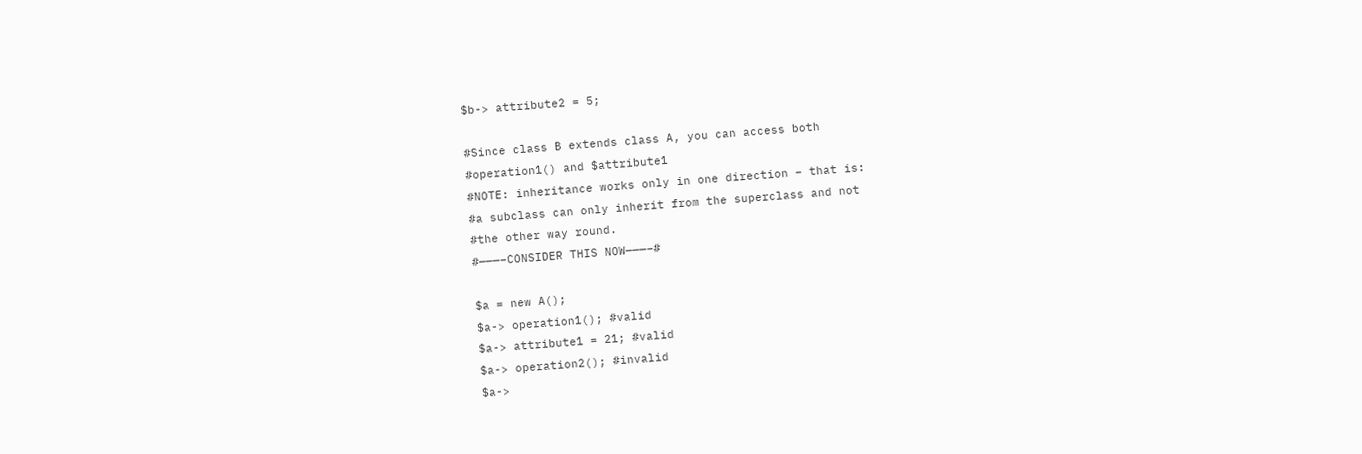$b-> attribute2 = 5;

#Since class B extends class A, you can access both
#operation1() and $attribute1
#NOTE: inheritance works only in one direction – that is:
#a subclass can only inherit from the superclass and not
#the other way round.
#———–CONSIDER THIS NOW———–#

$a = new A();
$a-> operation1(); #valid
$a-> attribute1 = 21; #valid
$a-> operation2(); #invalid
$a->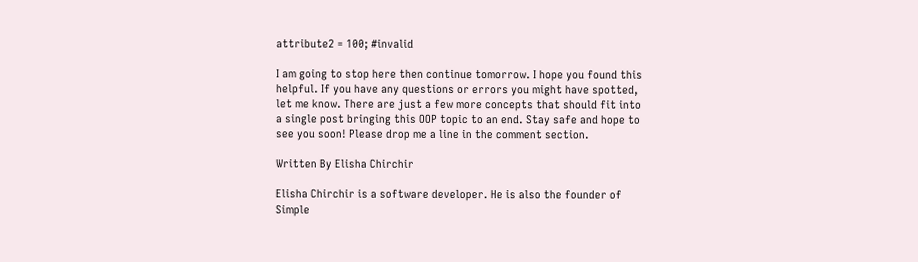attribute2 = 100; #invalid

I am going to stop here then continue tomorrow. I hope you found this helpful. If you have any questions or errors you might have spotted, let me know. There are just a few more concepts that should fit into a single post bringing this OOP topic to an end. Stay safe and hope to see you soon! Please drop me a line in the comment section.

Written By Elisha Chirchir

Elisha Chirchir is a software developer. He is also the founder of Simple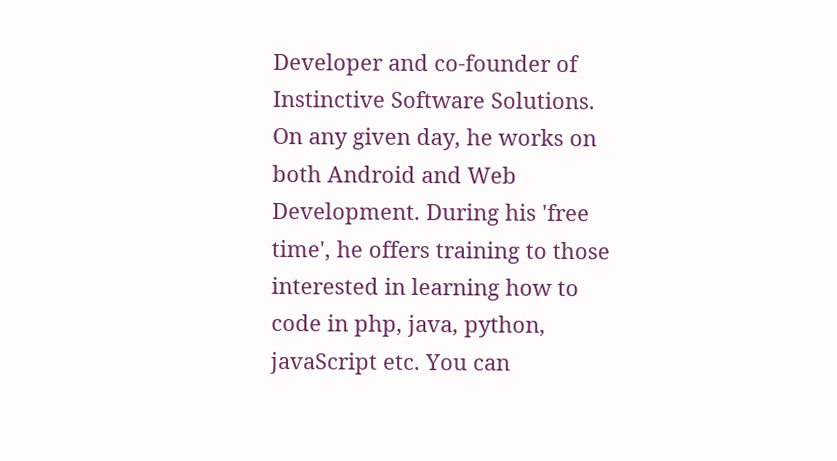Developer and co-founder of Instinctive Software Solutions. On any given day, he works on both Android and Web Development. During his 'free time', he offers training to those interested in learning how to code in php, java, python, javaScript etc. You can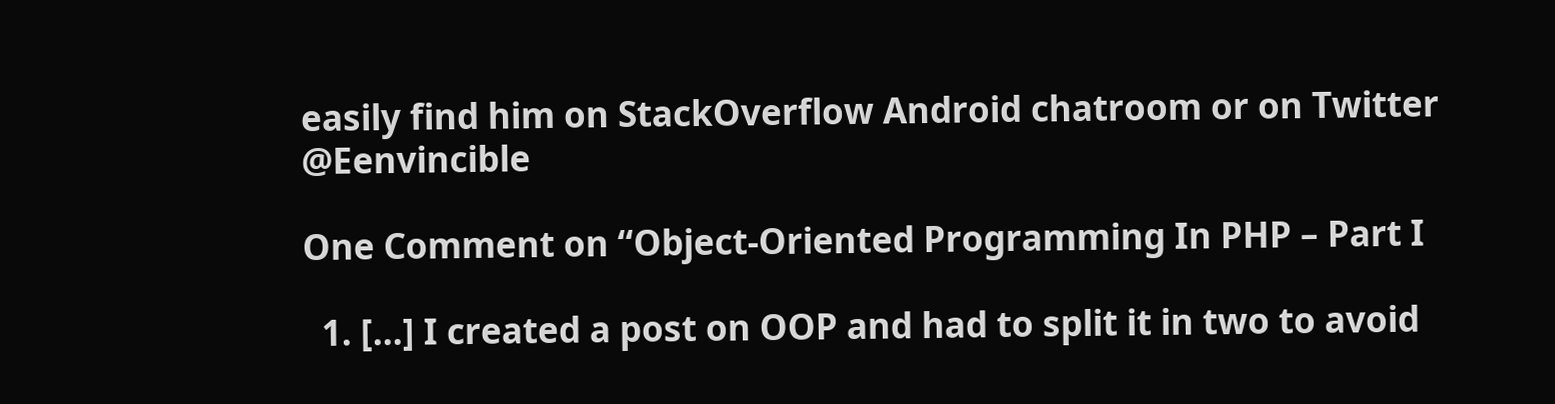easily find him on StackOverflow Android chatroom or on Twitter @Eenvincible

One Comment on “Object-Oriented Programming In PHP – Part I

  1. […] I created a post on OOP and had to split it in two to avoid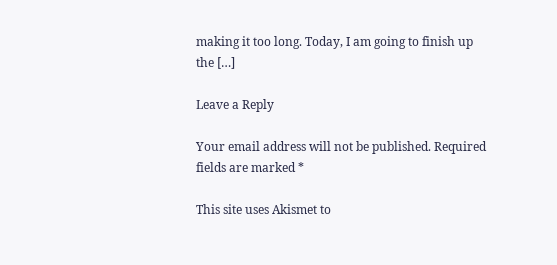making it too long. Today, I am going to finish up the […]

Leave a Reply

Your email address will not be published. Required fields are marked *

This site uses Akismet to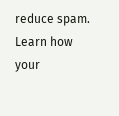reduce spam. Learn how your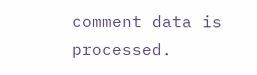comment data is processed.